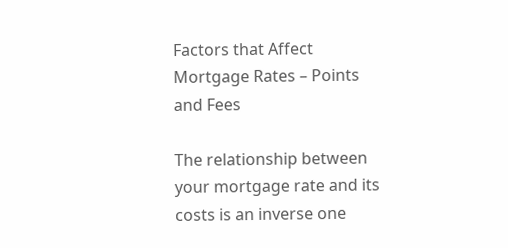Factors that Affect Mortgage Rates – Points and Fees

The relationship between your mortgage rate and its costs is an inverse one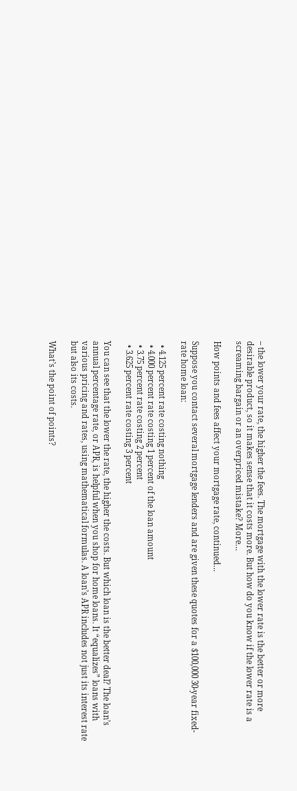– the lower your rate, the higher the fees. The mortgage with the lower rate is the better or more desirable product, so it makes sense that it costs more. But how do you know if the lower rate is a screaming bargain or an overpriced mistake? More…

How points and fees affect your mortgage rate, continued…

Suppose you contact several mortgage lenders and are given these quotes for a $100,000 30-year fixed-rate home loan:

  • 4.125 percent rate costing nothing
  • 4.000 percent rate costing 1 percent of the loan amount
  • 3.75 percent rate costing 2 percent
  • 3.625 percent rate costing 3 percent

You can see that the lower the rate, the higher the costs. But which loan is the better deal? The loan’s annual percentage rate, or APR, is helpful when you shop for home loans. It “equalizes” loans with various pricing and rates, using mathematical formulas. A loan’s APR includes not just its interest rate but also its costs.

What’s the point of points?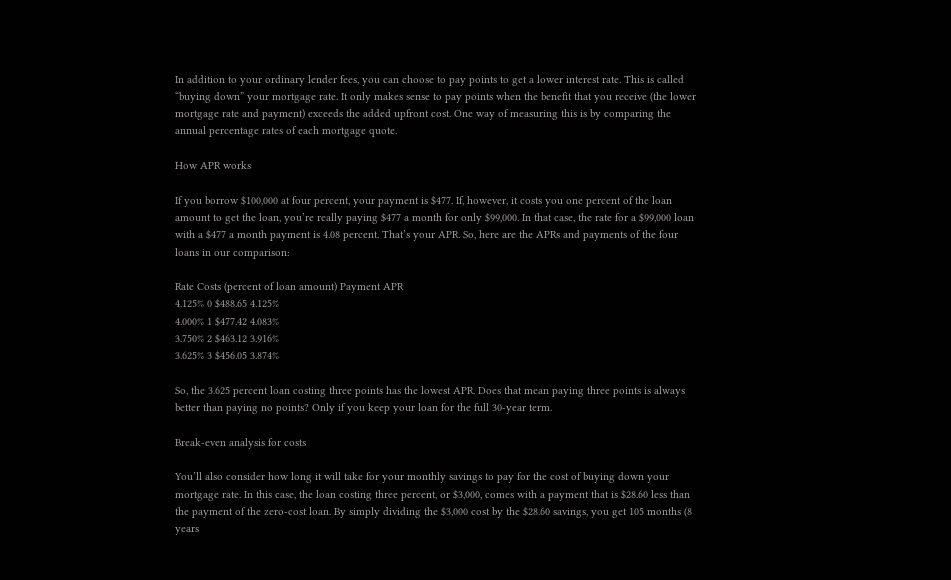In addition to your ordinary lender fees, you can choose to pay points to get a lower interest rate. This is called “buying down” your mortgage rate. It only makes sense to pay points when the benefit that you receive (the lower mortgage rate and payment) exceeds the added upfront cost. One way of measuring this is by comparing the annual percentage rates of each mortgage quote.

How APR works

If you borrow $100,000 at four percent, your payment is $477. If, however, it costs you one percent of the loan amount to get the loan, you’re really paying $477 a month for only $99,000. In that case, the rate for a $99,000 loan with a $477 a month payment is 4.08 percent. That’s your APR. So, here are the APRs and payments of the four loans in our comparison:

Rate Costs (percent of loan amount) Payment APR
4.125% 0 $488.65 4.125%
4.000% 1 $477.42 4.083%
3.750% 2 $463.12 3.916%
3.625% 3 $456.05 3.874%

So, the 3.625 percent loan costing three points has the lowest APR. Does that mean paying three points is always better than paying no points? Only if you keep your loan for the full 30-year term.

Break-even analysis for costs

You’ll also consider how long it will take for your monthly savings to pay for the cost of buying down your mortgage rate. In this case, the loan costing three percent, or $3,000, comes with a payment that is $28.60 less than the payment of the zero-cost loan. By simply dividing the $3,000 cost by the $28.60 savings, you get 105 months (8 years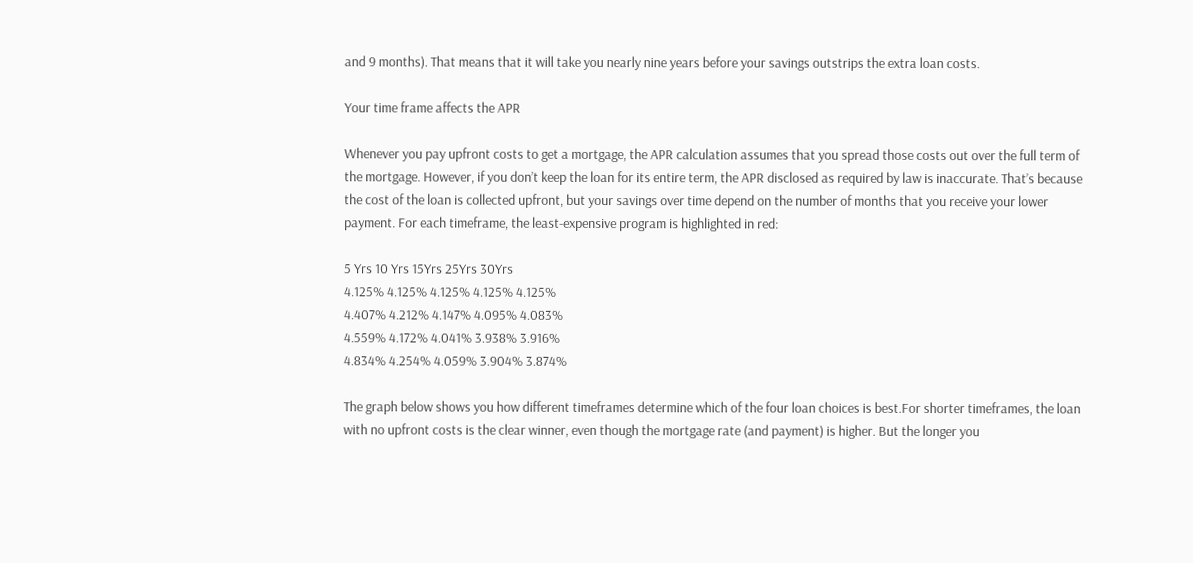and 9 months). That means that it will take you nearly nine years before your savings outstrips the extra loan costs.

Your time frame affects the APR

Whenever you pay upfront costs to get a mortgage, the APR calculation assumes that you spread those costs out over the full term of the mortgage. However, if you don’t keep the loan for its entire term, the APR disclosed as required by law is inaccurate. That’s because the cost of the loan is collected upfront, but your savings over time depend on the number of months that you receive your lower payment. For each timeframe, the least-expensive program is highlighted in red:

5 Yrs 10 Yrs 15Yrs 25Yrs 30Yrs
4.125% 4.125% 4.125% 4.125% 4.125%
4.407% 4.212% 4.147% 4.095% 4.083%
4.559% 4.172% 4.041% 3.938% 3.916%
4.834% 4.254% 4.059% 3.904% 3.874%

The graph below shows you how different timeframes determine which of the four loan choices is best.For shorter timeframes, the loan with no upfront costs is the clear winner, even though the mortgage rate (and payment) is higher. But the longer you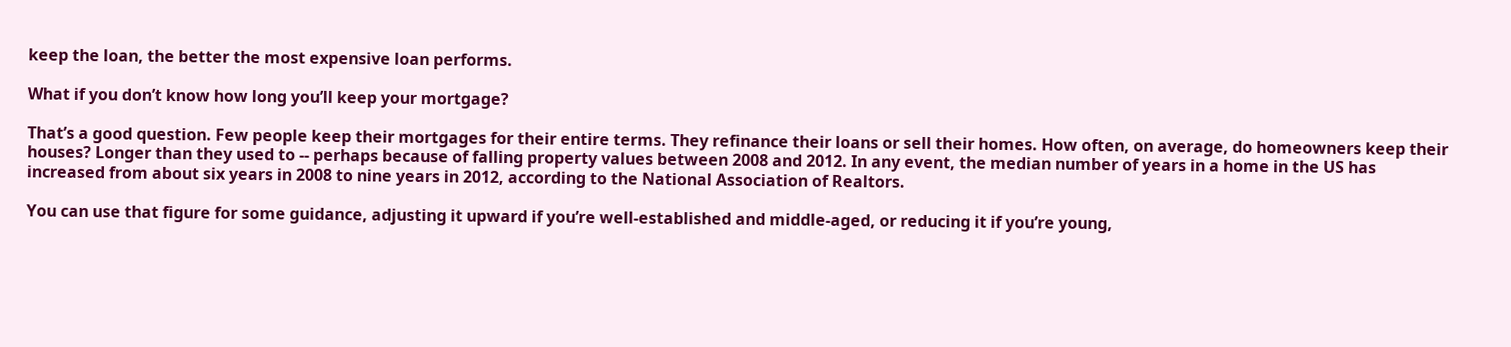keep the loan, the better the most expensive loan performs.

What if you don’t know how long you’ll keep your mortgage?

That’s a good question. Few people keep their mortgages for their entire terms. They refinance their loans or sell their homes. How often, on average, do homeowners keep their houses? Longer than they used to -- perhaps because of falling property values between 2008 and 2012. In any event, the median number of years in a home in the US has increased from about six years in 2008 to nine years in 2012, according to the National Association of Realtors.

You can use that figure for some guidance, adjusting it upward if you’re well-established and middle-aged, or reducing it if you’re young,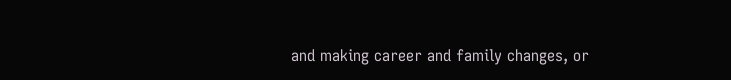and making career and family changes, or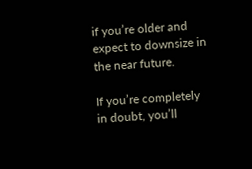if you’re older and expect to downsize in the near future.

If you’re completely in doubt, you’ll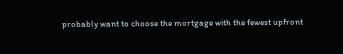probably want to choose the mortgage with the fewest upfront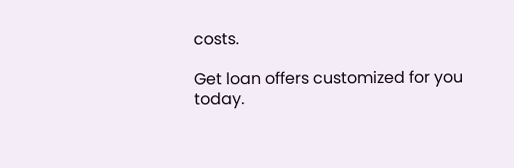costs.

Get loan offers customized for you today.